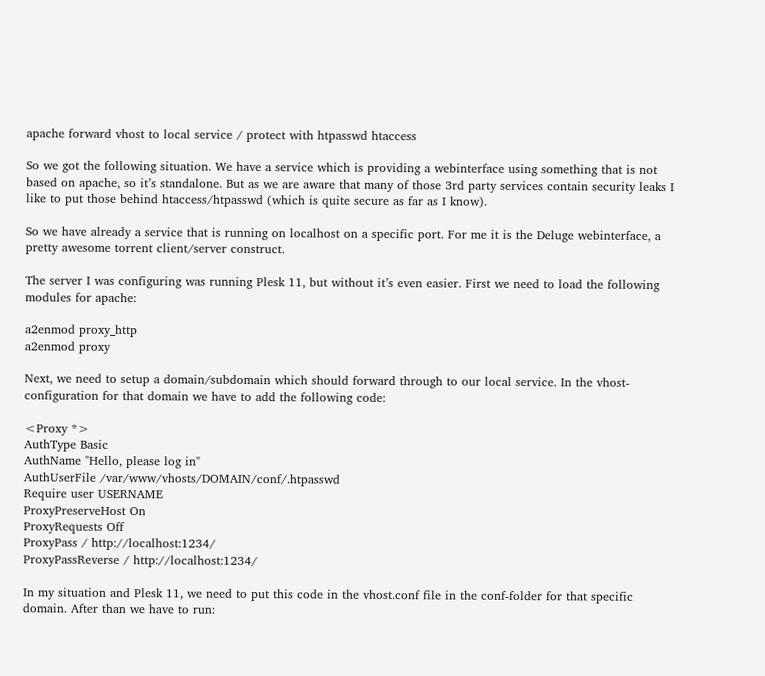apache forward vhost to local service / protect with htpasswd htaccess

So we got the following situation. We have a service which is providing a webinterface using something that is not based on apache, so it’s standalone. But as we are aware that many of those 3rd party services contain security leaks I like to put those behind htaccess/htpasswd (which is quite secure as far as I know).

So we have already a service that is running on localhost on a specific port. For me it is the Deluge webinterface, a pretty awesome torrent client/server construct.

The server I was configuring was running Plesk 11, but without it’s even easier. First we need to load the following modules for apache:

a2enmod proxy_http
a2enmod proxy

Next, we need to setup a domain/subdomain which should forward through to our local service. In the vhost-configuration for that domain we have to add the following code:

<Proxy *>
AuthType Basic
AuthName "Hello, please log in"
AuthUserFile /var/www/vhosts/DOMAIN/conf/.htpasswd
Require user USERNAME
ProxyPreserveHost On
ProxyRequests Off
ProxyPass / http://localhost:1234/
ProxyPassReverse / http://localhost:1234/

In my situation and Plesk 11, we need to put this code in the vhost.conf file in the conf-folder for that specific domain. After than we have to run: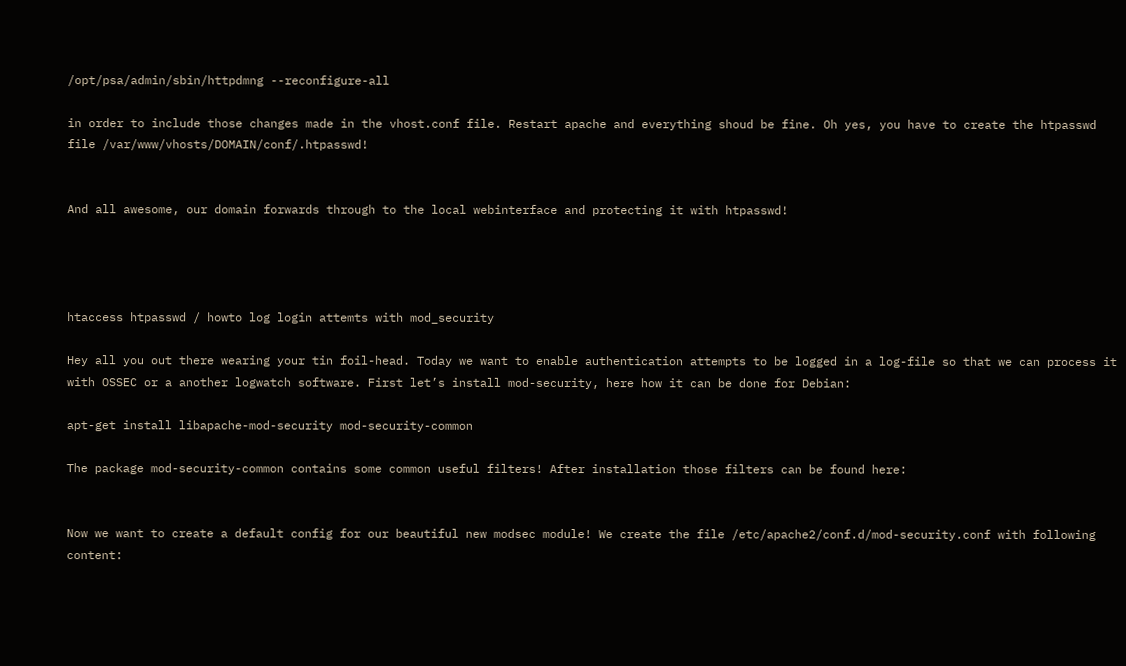/opt/psa/admin/sbin/httpdmng --reconfigure-all

in order to include those changes made in the vhost.conf file. Restart apache and everything shoud be fine. Oh yes, you have to create the htpasswd file /var/www/vhosts/DOMAIN/conf/.htpasswd!


And all awesome, our domain forwards through to the local webinterface and protecting it with htpasswd!




htaccess htpasswd / howto log login attemts with mod_security

Hey all you out there wearing your tin foil-head. Today we want to enable authentication attempts to be logged in a log-file so that we can process it with OSSEC or a another logwatch software. First let’s install mod-security, here how it can be done for Debian:

apt-get install libapache-mod-security mod-security-common

The package mod-security-common contains some common useful filters! After installation those filters can be found here:


Now we want to create a default config for our beautiful new modsec module! We create the file /etc/apache2/conf.d/mod-security.conf with following content: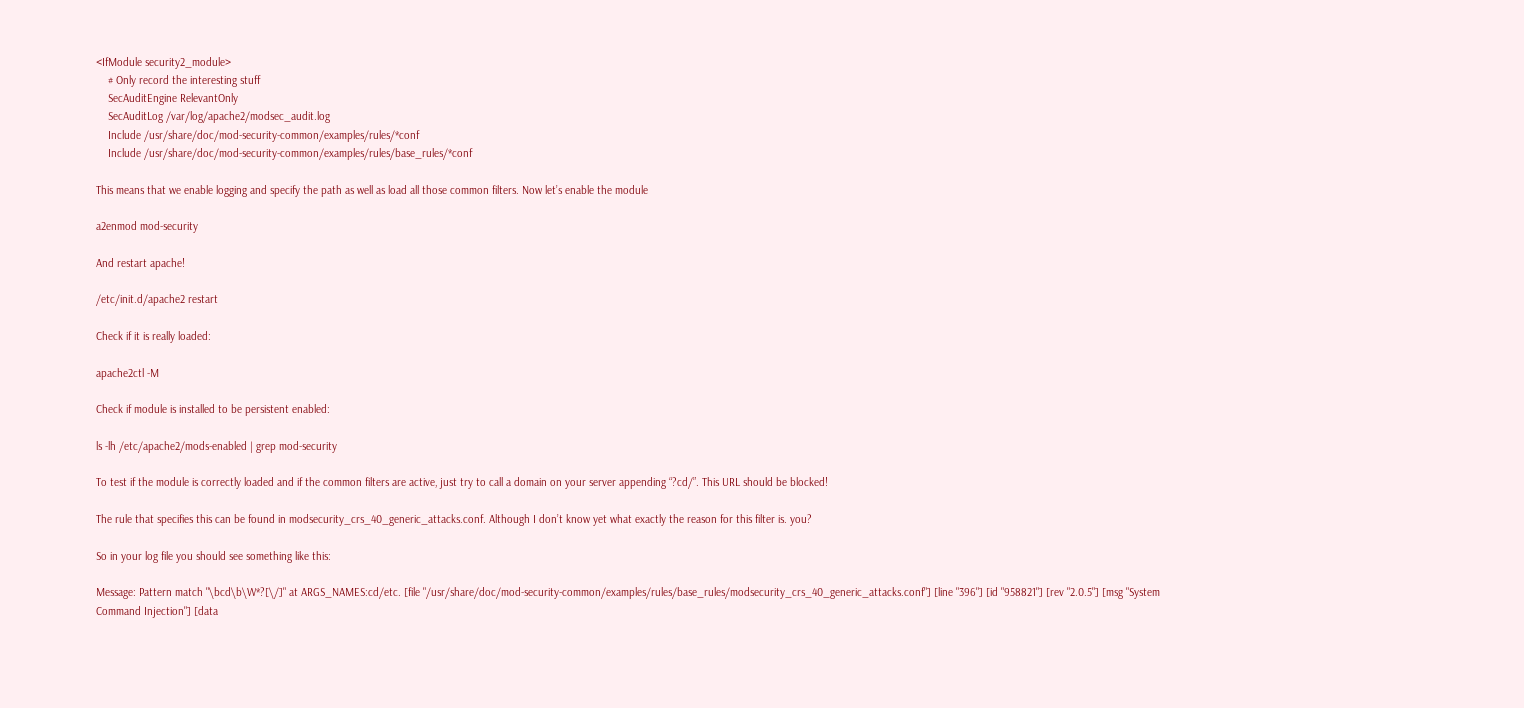<IfModule security2_module>
    # Only record the interesting stuff
    SecAuditEngine RelevantOnly
    SecAuditLog /var/log/apache2/modsec_audit.log
    Include /usr/share/doc/mod-security-common/examples/rules/*conf
    Include /usr/share/doc/mod-security-common/examples/rules/base_rules/*conf

This means that we enable logging and specify the path as well as load all those common filters. Now let’s enable the module

a2enmod mod-security

And restart apache!

/etc/init.d/apache2 restart

Check if it is really loaded:

apache2ctl -M

Check if module is installed to be persistent enabled:

ls -lh /etc/apache2/mods-enabled | grep mod-security

To test if the module is correctly loaded and if the common filters are active, just try to call a domain on your server appending “?cd/”. This URL should be blocked!

The rule that specifies this can be found in modsecurity_crs_40_generic_attacks.conf. Although I don’t know yet what exactly the reason for this filter is. you?

So in your log file you should see something like this:

Message: Pattern match "\bcd\b\W*?[\/]" at ARGS_NAMES:cd/etc. [file "/usr/share/doc/mod-security-common/examples/rules/base_rules/modsecurity_crs_40_generic_attacks.conf"] [line "396"] [id "958821"] [rev "2.0.5"] [msg "System Command Injection"] [data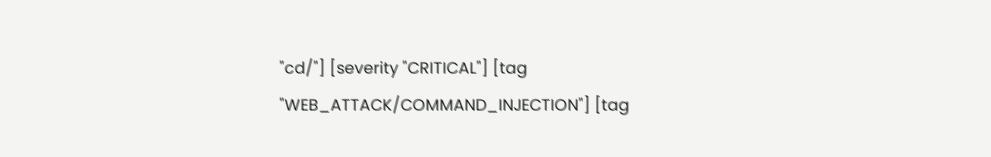"cd/"] [severity "CRITICAL"] [tag "WEB_ATTACK/COMMAND_INJECTION"] [tag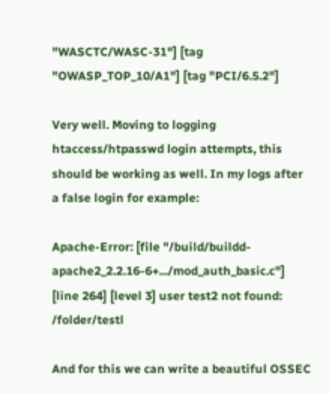"WASCTC/WASC-31"] [tag "OWASP_TOP_10/A1"] [tag "PCI/6.5.2"]

Very well. Moving to logging htaccess/htpasswd login attempts, this should be working as well. In my logs after a false login for example:

Apache-Error: [file "/build/buildd-apache2_2.2.16-6+.../mod_auth_basic.c"] [line 264] [level 3] user test2 not found: /folder/testl

And for this we can write a beautiful OSSEC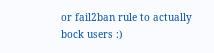or fail2ban rule to actually bock users :)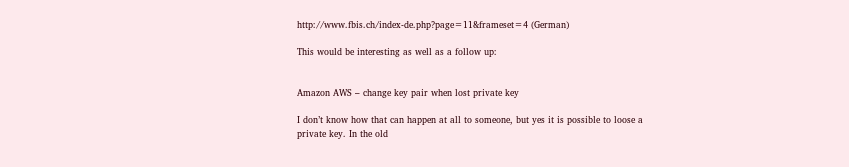http://www.fbis.ch/index-de.php?page=11&frameset=4 (German)

This would be interesting as well as a follow up:


Amazon AWS – change key pair when lost private key

I don’t know how that can happen at all to someone, but yes it is possible to loose a private key. In the old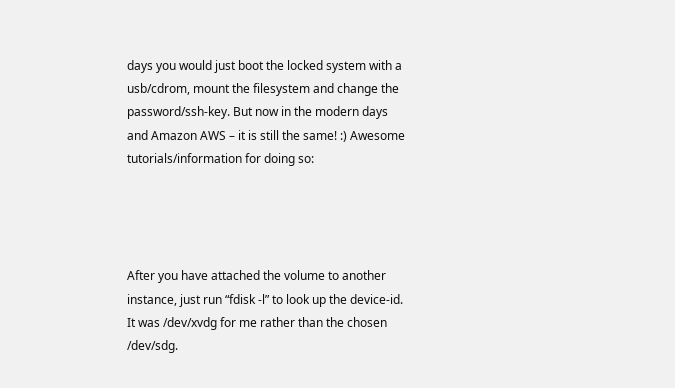days you would just boot the locked system with a usb/cdrom, mount the filesystem and change the password/ssh-key. But now in the modern days and Amazon AWS – it is still the same! :) Awesome tutorials/information for doing so:




After you have attached the volume to another instance, just run “fdisk -l” to look up the device-id. It was /dev/xvdg for me rather than the chosen /dev/sdg.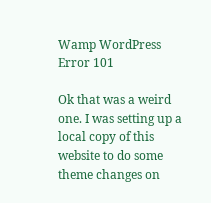Wamp WordPress Error 101

Ok that was a weird one. I was setting up a local copy of this website to do some theme changes on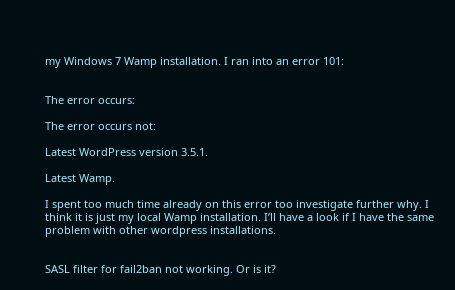my Windows 7 Wamp installation. I ran into an error 101:


The error occurs:

The error occurs not:

Latest WordPress version 3.5.1.

Latest Wamp.

I spent too much time already on this error too investigate further why. I think it is just my local Wamp installation. I’ll have a look if I have the same problem with other wordpress installations.


SASL filter for fail2ban not working. Or is it?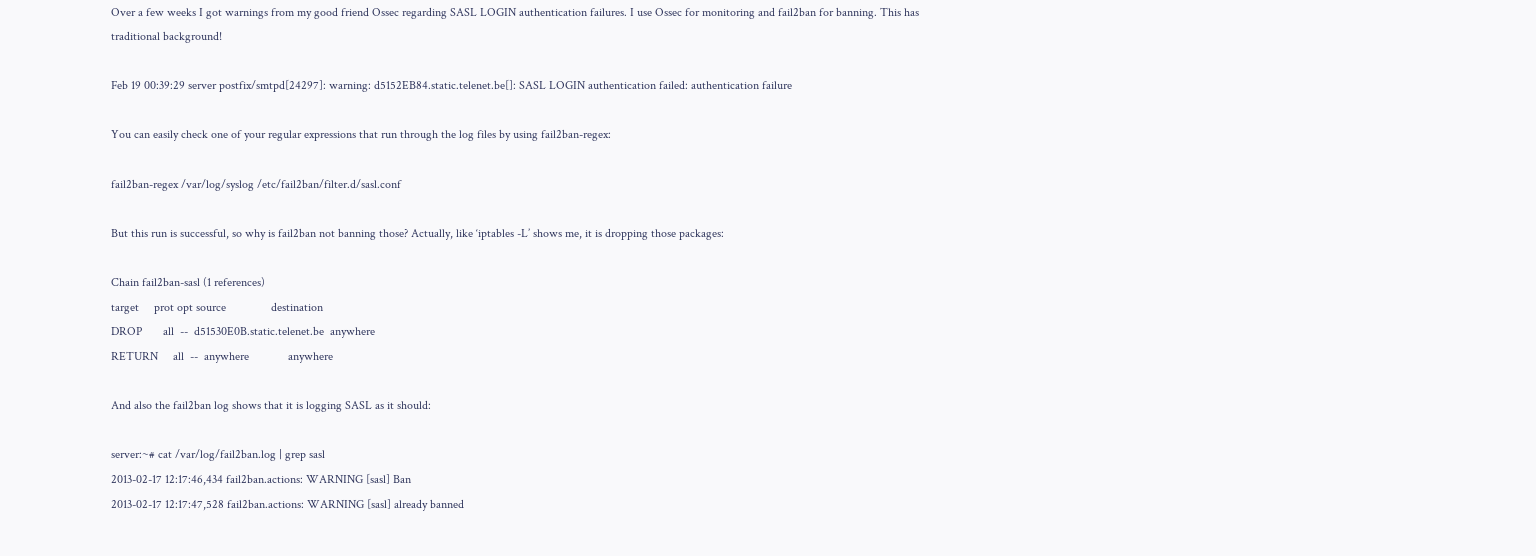Over a few weeks I got warnings from my good friend Ossec regarding SASL LOGIN authentication failures. I use Ossec for monitoring and fail2ban for banning. This has traditional background!

Feb 19 00:39:29 server postfix/smtpd[24297]: warning: d5152EB84.static.telenet.be[]: SASL LOGIN authentication failed: authentication failure

You can easily check one of your regular expressions that run through the log files by using fail2ban-regex:

fail2ban-regex /var/log/syslog /etc/fail2ban/filter.d/sasl.conf

But this run is successful, so why is fail2ban not banning those? Actually, like ‘iptables -L’ shows me, it is dropping those packages:

Chain fail2ban-sasl (1 references)
target     prot opt source               destination
DROP       all  --  d51530E0B.static.telenet.be  anywhere
RETURN     all  --  anywhere             anywhere

And also the fail2ban log shows that it is logging SASL as it should:

server:~# cat /var/log/fail2ban.log | grep sasl
2013-02-17 12:17:46,434 fail2ban.actions: WARNING [sasl] Ban
2013-02-17 12:17:47,528 fail2ban.actions: WARNING [sasl] already banned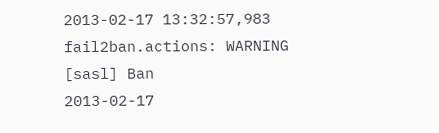2013-02-17 13:32:57,983 fail2ban.actions: WARNING [sasl] Ban
2013-02-17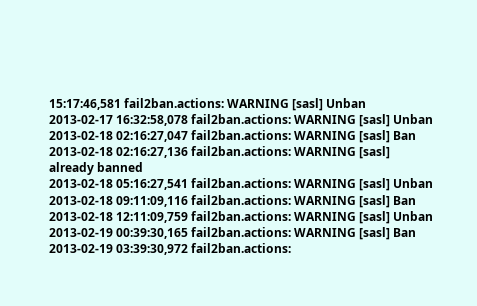15:17:46,581 fail2ban.actions: WARNING [sasl] Unban
2013-02-17 16:32:58,078 fail2ban.actions: WARNING [sasl] Unban
2013-02-18 02:16:27,047 fail2ban.actions: WARNING [sasl] Ban
2013-02-18 02:16:27,136 fail2ban.actions: WARNING [sasl] already banned
2013-02-18 05:16:27,541 fail2ban.actions: WARNING [sasl] Unban
2013-02-18 09:11:09,116 fail2ban.actions: WARNING [sasl] Ban
2013-02-18 12:11:09,759 fail2ban.actions: WARNING [sasl] Unban
2013-02-19 00:39:30,165 fail2ban.actions: WARNING [sasl] Ban
2013-02-19 03:39:30,972 fail2ban.actions: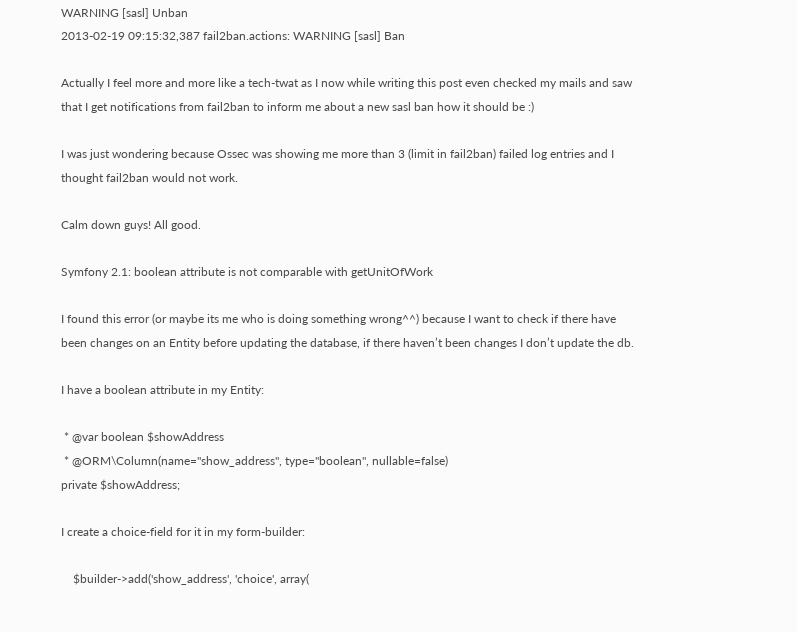WARNING [sasl] Unban
2013-02-19 09:15:32,387 fail2ban.actions: WARNING [sasl] Ban

Actually I feel more and more like a tech-twat as I now while writing this post even checked my mails and saw that I get notifications from fail2ban to inform me about a new sasl ban how it should be :)

I was just wondering because Ossec was showing me more than 3 (limit in fail2ban) failed log entries and I thought fail2ban would not work.

Calm down guys! All good.

Symfony 2.1: boolean attribute is not comparable with getUnitOfWork

I found this error (or maybe its me who is doing something wrong^^) because I want to check if there have been changes on an Entity before updating the database, if there haven’t been changes I don’t update the db.

I have a boolean attribute in my Entity:

 * @var boolean $showAddress
 * @ORM\Column(name="show_address", type="boolean", nullable=false)
private $showAddress;

I create a choice-field for it in my form-builder:

    $builder->add('show_address', 'choice', array(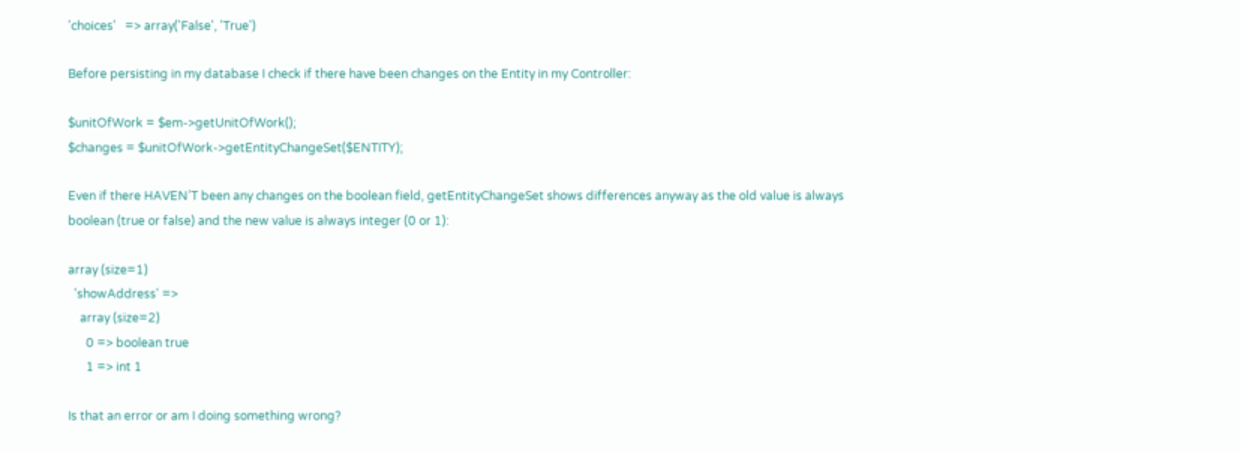'choices'   => array('False', 'True')

Before persisting in my database I check if there have been changes on the Entity in my Controller:

$unitOfWork = $em->getUnitOfWork();
$changes = $unitOfWork->getEntityChangeSet($ENTITY);

Even if there HAVEN’T been any changes on the boolean field, getEntityChangeSet shows differences anyway as the old value is always boolean (true or false) and the new value is always integer (0 or 1):

array (size=1)
  'showAddress' =>
    array (size=2)
      0 => boolean true
      1 => int 1

Is that an error or am I doing something wrong?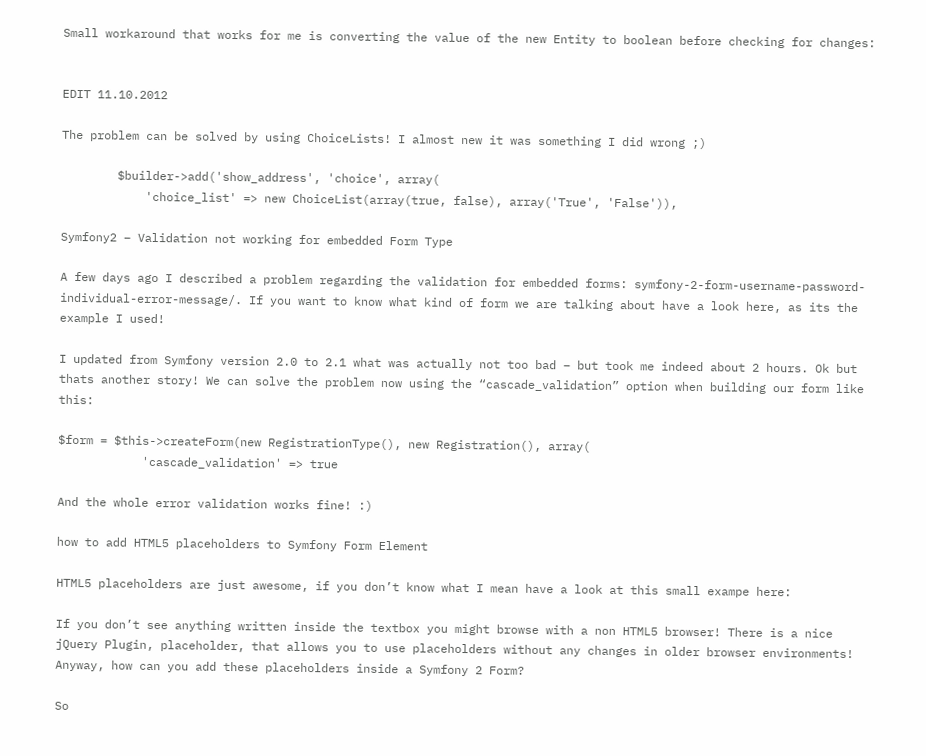Small workaround that works for me is converting the value of the new Entity to boolean before checking for changes:


EDIT 11.10.2012

The problem can be solved by using ChoiceLists! I almost new it was something I did wrong ;)

        $builder->add('show_address', 'choice', array(
            'choice_list' => new ChoiceList(array(true, false), array('True', 'False')),

Symfony2 – Validation not working for embedded Form Type

A few days ago I described a problem regarding the validation for embedded forms: symfony-2-form-username-password-individual-error-message/. If you want to know what kind of form we are talking about have a look here, as its the example I used!

I updated from Symfony version 2.0 to 2.1 what was actually not too bad – but took me indeed about 2 hours. Ok but thats another story! We can solve the problem now using the “cascade_validation” option when building our form like this:

$form = $this->createForm(new RegistrationType(), new Registration(), array(
            'cascade_validation' => true

And the whole error validation works fine! :)

how to add HTML5 placeholders to Symfony Form Element

HTML5 placeholders are just awesome, if you don’t know what I mean have a look at this small exampe here:

If you don’t see anything written inside the textbox you might browse with a non HTML5 browser! There is a nice jQuery Plugin, placeholder, that allows you to use placeholders without any changes in older browser environments! Anyway, how can you add these placeholders inside a Symfony 2 Form?

So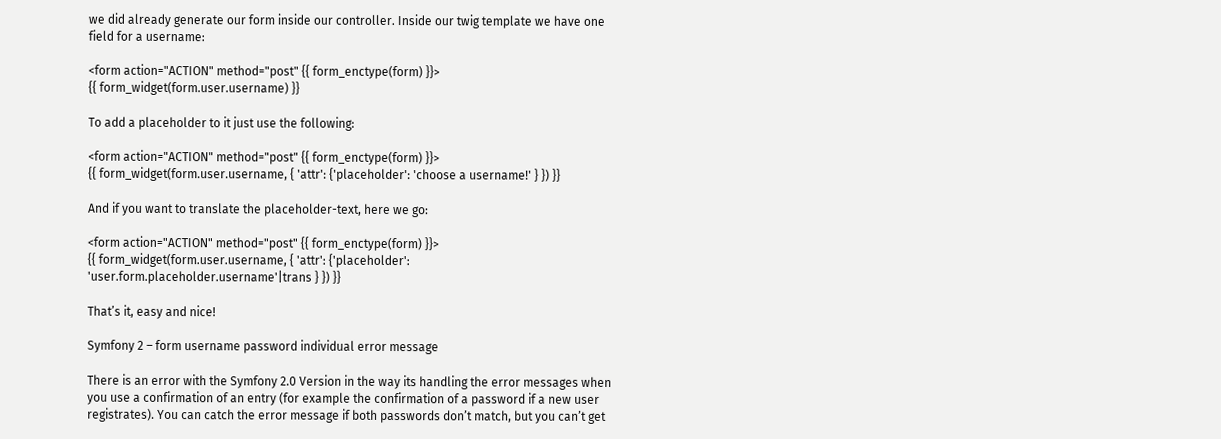we did already generate our form inside our controller. Inside our twig template we have one field for a username:

<form action="ACTION" method="post" {{ form_enctype(form) }}>
{{ form_widget(form.user.username) }}

To add a placeholder to it just use the following:

<form action="ACTION" method="post" {{ form_enctype(form) }}>
{{ form_widget(form.user.username, { 'attr': {'placeholder': 'choose a username!' } }) }}

And if you want to translate the placeholder-text, here we go:

<form action="ACTION" method="post" {{ form_enctype(form) }}>
{{ form_widget(form.user.username, { 'attr': {'placeholder': 'user.form.placeholder.username'|trans } }) }}

That’s it, easy and nice!

Symfony 2 – form username password individual error message

There is an error with the Symfony 2.0 Version in the way its handling the error messages when you use a confirmation of an entry (for example the confirmation of a password if a new user registrates). You can catch the error message if both passwords don’t match, but you can’t get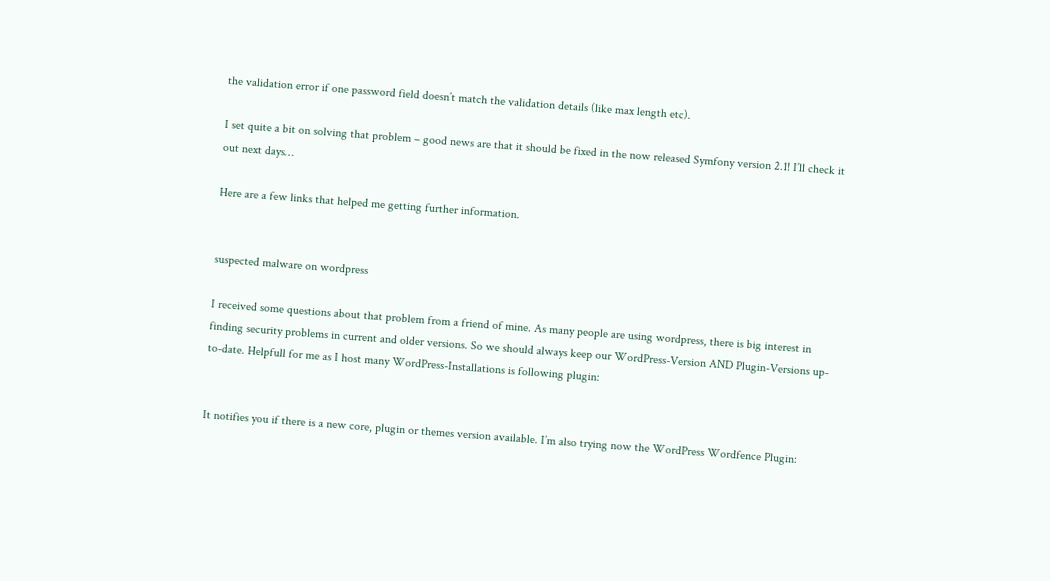the validation error if one password field doesn’t match the validation details (like max length etc).

I set quite a bit on solving that problem – good news are that it should be fixed in the now released Symfony version 2.1! I’ll check it out next days…

Here are a few links that helped me getting further information.


suspected malware on wordpress

I received some questions about that problem from a friend of mine. As many people are using wordpress, there is big interest in finding security problems in current and older versions. So we should always keep our WordPress-Version AND Plugin-Versions up-to-date. Helpfull for me as I host many WordPress-Installations is following plugin:


It notifies you if there is a new core, plugin or themes version available. I’m also trying now the WordPress Wordfence Plugin: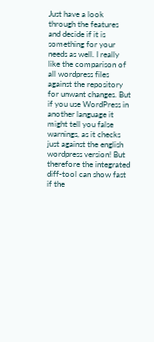Just have a look through the features and decide if it is something for your needs as well. I really like the comparison of all wordpress files against the repository for unwant changes. But if you use WordPress in another language it might tell you false warnings, as it checks just against the english wordpress version! But therefore the integrated diff-tool can show fast if the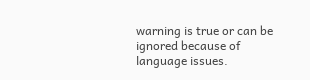warning is true or can be ignored because of language issues.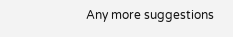Any more suggestions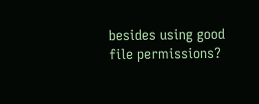besides using good file permissions?